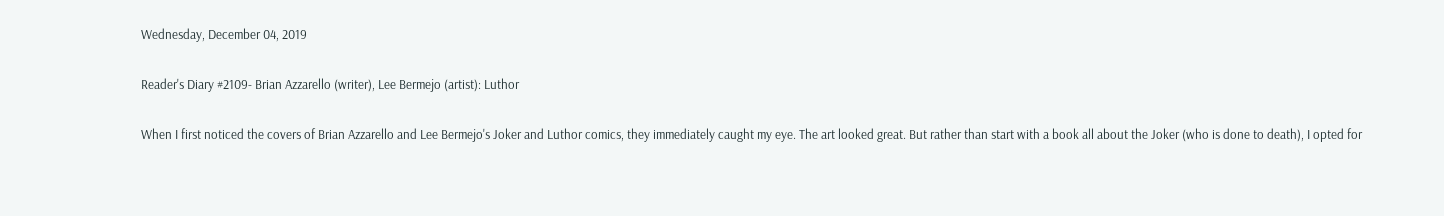Wednesday, December 04, 2019

Reader's Diary #2109- Brian Azzarello (writer), Lee Bermejo (artist): Luthor

When I first noticed the covers of Brian Azzarello and Lee Bermejo's Joker and Luthor comics, they immediately caught my eye. The art looked great. But rather than start with a book all about the Joker (who is done to death), I opted for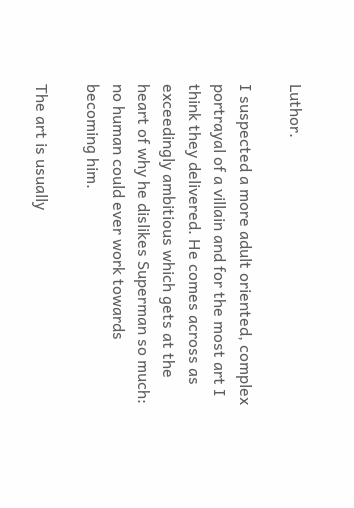Luthor.

I suspected a more adult oriented, complex portrayal of a villain and for the most art I think they delivered. He comes across as exceedingly ambitious which gets at the heart of why he dislikes Superman so much: no human could ever work towards becoming him.

The art is usually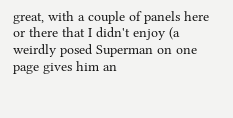great, with a couple of panels here or there that I didn't enjoy (a weirdly posed Superman on one page gives him an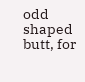odd shaped butt, for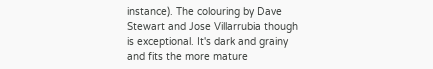instance). The colouring by Dave Stewart and Jose Villarrubia though is exceptional. It's dark and grainy and fits the more mature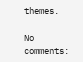themes.

No comments: